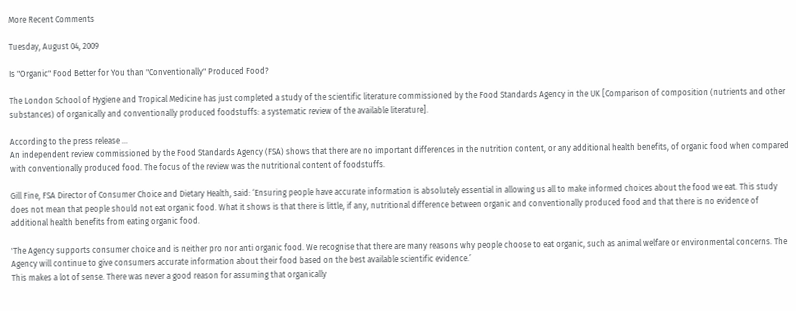More Recent Comments

Tuesday, August 04, 2009

Is "Organic" Food Better for You than "Conventionally" Produced Food?

The London School of Hygiene and Tropical Medicine has just completed a study of the scientific literature commissioned by the Food Standards Agency in the UK [Comparison of composition (nutrients and other substances) of organically and conventionally produced foodstuffs: a systematic review of the available literature].

According to the press release ...
An independent review commissioned by the Food Standards Agency (FSA) shows that there are no important differences in the nutrition content, or any additional health benefits, of organic food when compared with conventionally produced food. The focus of the review was the nutritional content of foodstuffs.

Gill Fine, FSA Director of Consumer Choice and Dietary Health, said: ‘Ensuring people have accurate information is absolutely essential in allowing us all to make informed choices about the food we eat. This study does not mean that people should not eat organic food. What it shows is that there is little, if any, nutritional difference between organic and conventionally produced food and that there is no evidence of additional health benefits from eating organic food.

'The Agency supports consumer choice and is neither pro nor anti organic food. We recognise that there are many reasons why people choose to eat organic, such as animal welfare or environmental concerns. The Agency will continue to give consumers accurate information about their food based on the best available scientific evidence.’
This makes a lot of sense. There was never a good reason for assuming that organically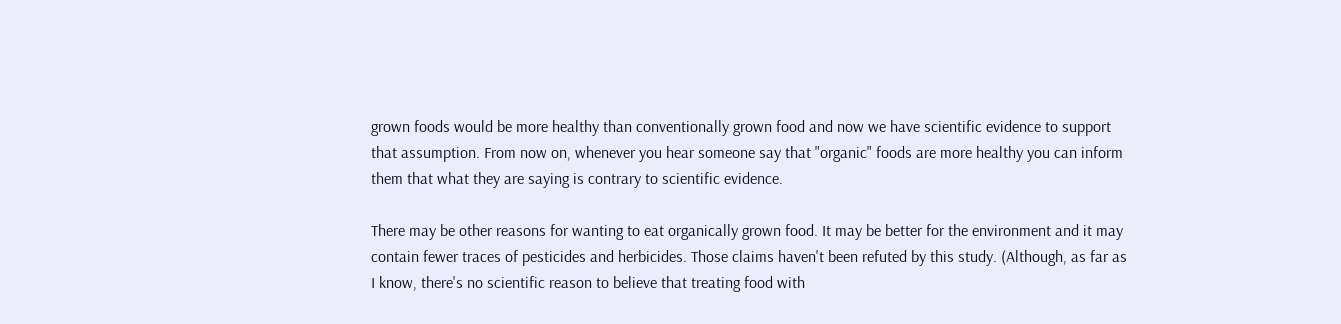grown foods would be more healthy than conventionally grown food and now we have scientific evidence to support that assumption. From now on, whenever you hear someone say that "organic" foods are more healthy you can inform them that what they are saying is contrary to scientific evidence.

There may be other reasons for wanting to eat organically grown food. It may be better for the environment and it may contain fewer traces of pesticides and herbicides. Those claims haven't been refuted by this study. (Although, as far as I know, there's no scientific reason to believe that treating food with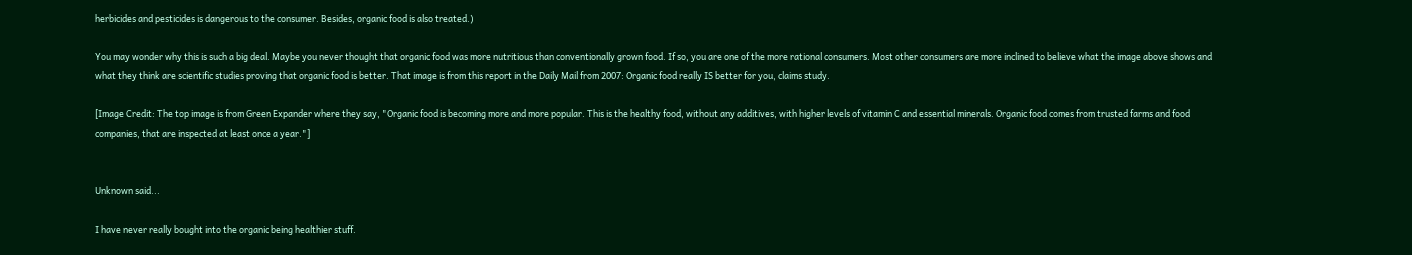herbicides and pesticides is dangerous to the consumer. Besides, organic food is also treated.)

You may wonder why this is such a big deal. Maybe you never thought that organic food was more nutritious than conventionally grown food. If so, you are one of the more rational consumers. Most other consumers are more inclined to believe what the image above shows and what they think are scientific studies proving that organic food is better. That image is from this report in the Daily Mail from 2007: Organic food really IS better for you, claims study.

[Image Credit: The top image is from Green Expander where they say, "Organic food is becoming more and more popular. This is the healthy food, without any additives, with higher levels of vitamin C and essential minerals. Organic food comes from trusted farms and food companies, that are inspected at least once a year."]


Unknown said...

I have never really bought into the organic being healthier stuff.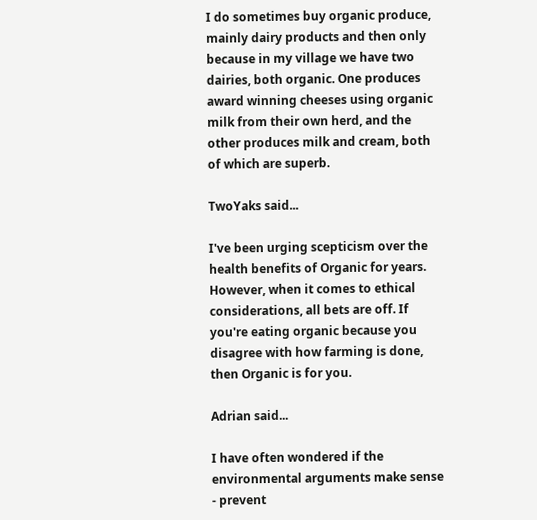I do sometimes buy organic produce, mainly dairy products and then only because in my village we have two dairies, both organic. One produces award winning cheeses using organic milk from their own herd, and the other produces milk and cream, both of which are superb.

TwoYaks said...

I've been urging scepticism over the health benefits of Organic for years. However, when it comes to ethical considerations, all bets are off. If you're eating organic because you disagree with how farming is done, then Organic is for you.

Adrian said...

I have often wondered if the environmental arguments make sense - prevent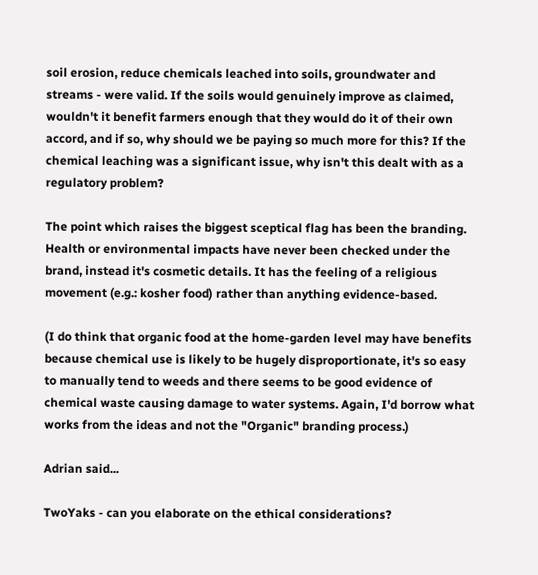soil erosion, reduce chemicals leached into soils, groundwater and streams - were valid. If the soils would genuinely improve as claimed, wouldn't it benefit farmers enough that they would do it of their own accord, and if so, why should we be paying so much more for this? If the chemical leaching was a significant issue, why isn't this dealt with as a regulatory problem?

The point which raises the biggest sceptical flag has been the branding. Health or environmental impacts have never been checked under the brand, instead it's cosmetic details. It has the feeling of a religious movement (e.g.: kosher food) rather than anything evidence-based.

(I do think that organic food at the home-garden level may have benefits because chemical use is likely to be hugely disproportionate, it's so easy to manually tend to weeds and there seems to be good evidence of chemical waste causing damage to water systems. Again, I'd borrow what works from the ideas and not the "Organic" branding process.)

Adrian said...

TwoYaks - can you elaborate on the ethical considerations?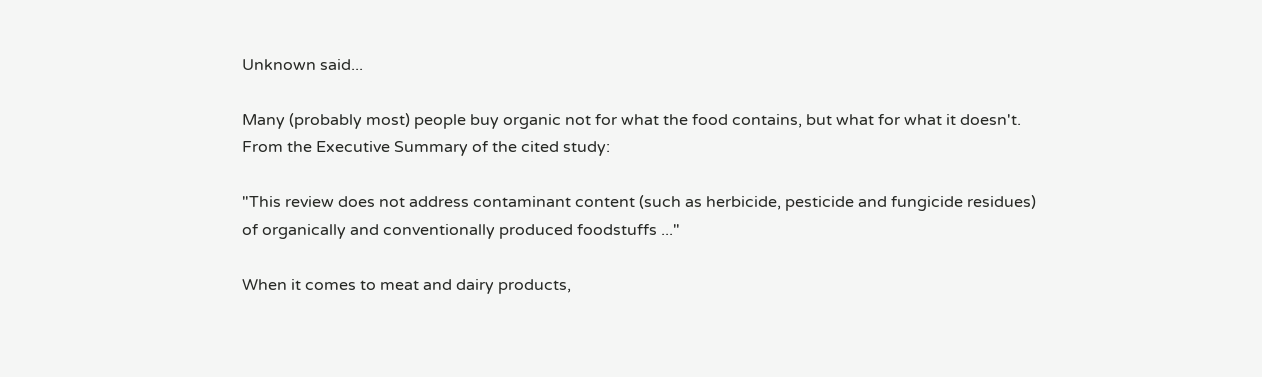Unknown said...

Many (probably most) people buy organic not for what the food contains, but what for what it doesn't. From the Executive Summary of the cited study:

"This review does not address contaminant content (such as herbicide, pesticide and fungicide residues) of organically and conventionally produced foodstuffs ..."

When it comes to meat and dairy products,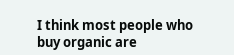I think most people who buy organic are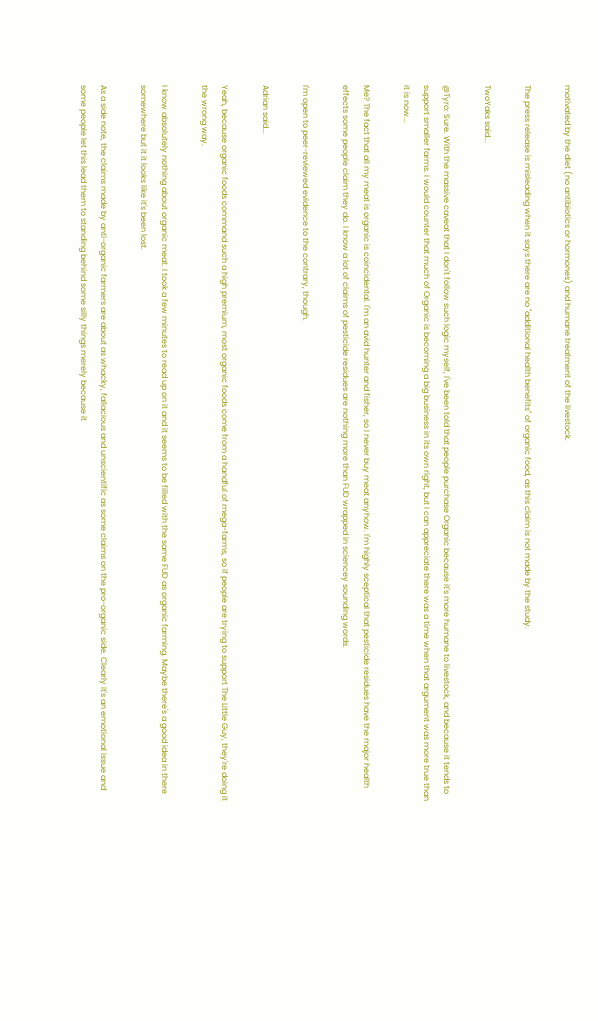motivated by the diet (no antibiotics or hormones) and humane treatment of the livestock.

The press release is misleading when it says there are no "additional health benefits" of organic food, as this claim is not made by the study.

TwoYaks said...

@Tyro: Sure. With the massive caveat that I don't follow such logic myself, I've been told that people purchase Organic because it's more humane to livestock, and because it tends to support smaller farms. I would counter that much of Organic is becoming a big business in its own right, but I can appreciate there was a time when that argument was more true than it is now...

Me? The fact that all my meat is organic is coincidental. I'm an avid hunter and fisher, so I never buy meat anyhow. I'm highly sceptical that pesticide residues have the major health effects some people claim they do. I know a lot of claims of pesticide residues are nothing more than FUD wrapped in sciencey sounding words.

I'm open to peer-reviewed evidence to the contrary, though.

Adrian said...

Yeah, because organic foods command such a high premium, most organic foods come from a handful of mega-farms, so if people are trying to support The Little Guy, they're doing it the wrong way.

I know absolutely nothing about organic meat. I took a few minutes to read up on it and it seems to be filled with the same FUD as organic farming. Maybe there's a good idea in there somewhere but it it looks like it's been lost.

As a side note, the claims made by anti-organic farmers are about as whacky, fallacious and unscientific as some claims on the pro-organic side. Clearly it's an emotional issue and some people let this lead them to standing behind some silly things merely because it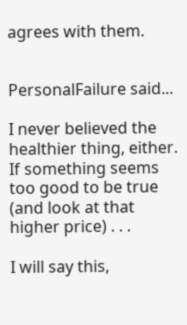agrees with them.


PersonalFailure said...

I never believed the healthier thing, either. If something seems too good to be true (and look at that higher price) . . .

I will say this,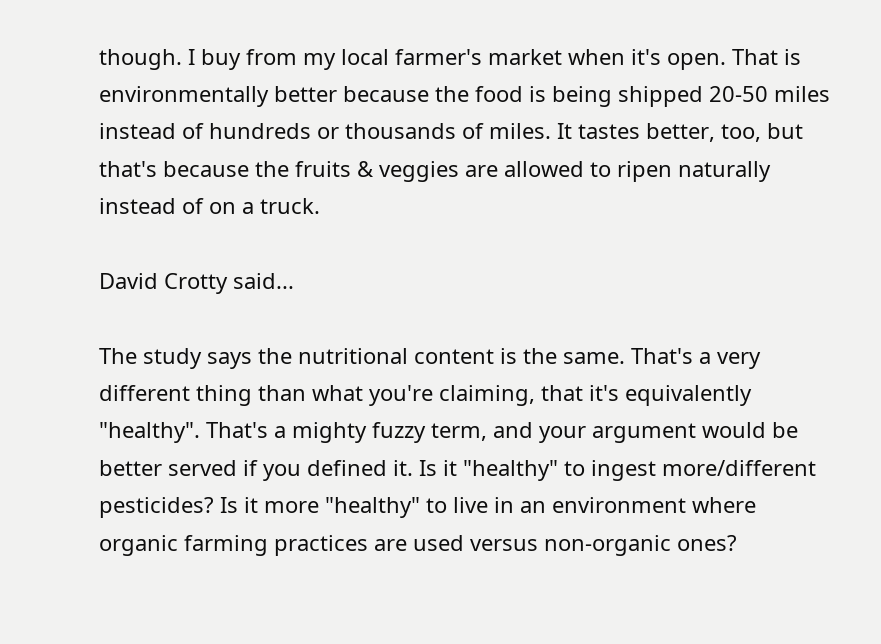though. I buy from my local farmer's market when it's open. That is environmentally better because the food is being shipped 20-50 miles instead of hundreds or thousands of miles. It tastes better, too, but that's because the fruits & veggies are allowed to ripen naturally instead of on a truck.

David Crotty said...

The study says the nutritional content is the same. That's a very different thing than what you're claiming, that it's equivalently "healthy". That's a mighty fuzzy term, and your argument would be better served if you defined it. Is it "healthy" to ingest more/different pesticides? Is it more "healthy" to live in an environment where organic farming practices are used versus non-organic ones?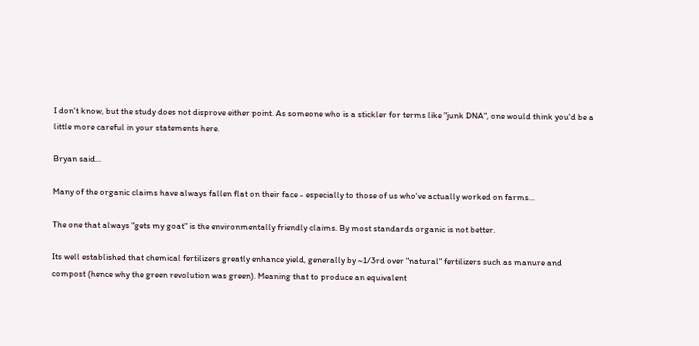I don't know, but the study does not disprove either point. As someone who is a stickler for terms like "junk DNA", one would think you'd be a little more careful in your statements here.

Bryan said...

Many of the organic claims have always fallen flat on their face - especially to those of us who've actually worked on farms...

The one that always "gets my goat" is the environmentally friendly claims. By most standards organic is not better.

Its well established that chemical fertilizers greatly enhance yield, generally by ~1/3rd over "natural" fertilizers such as manure and compost (hence why the green revolution was green). Meaning that to produce an equivalent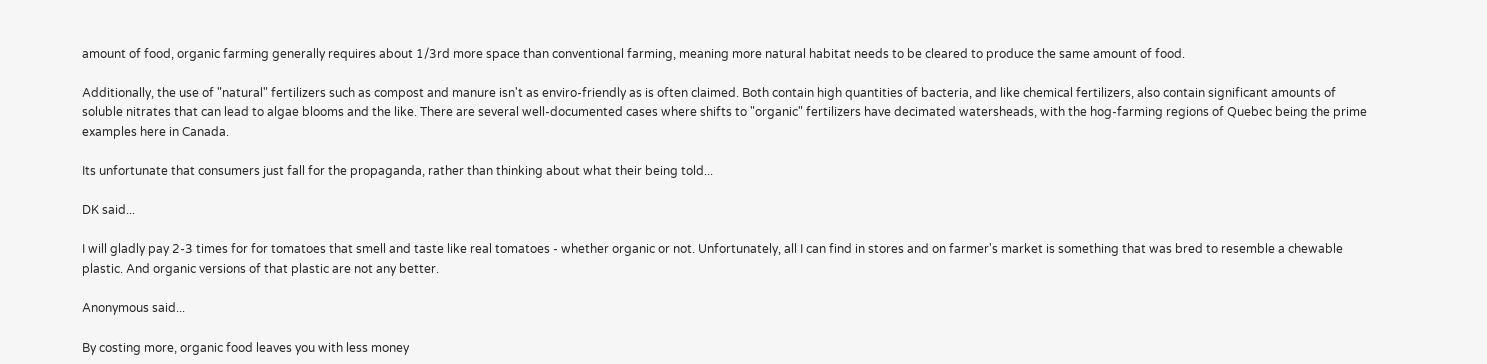amount of food, organic farming generally requires about 1/3rd more space than conventional farming, meaning more natural habitat needs to be cleared to produce the same amount of food.

Additionally, the use of "natural" fertilizers such as compost and manure isn't as enviro-friendly as is often claimed. Both contain high quantities of bacteria, and like chemical fertilizers, also contain significant amounts of soluble nitrates that can lead to algae blooms and the like. There are several well-documented cases where shifts to "organic" fertilizers have decimated watersheads, with the hog-farming regions of Quebec being the prime examples here in Canada.

Its unfortunate that consumers just fall for the propaganda, rather than thinking about what their being told...

DK said...

I will gladly pay 2-3 times for for tomatoes that smell and taste like real tomatoes - whether organic or not. Unfortunately, all I can find in stores and on farmer's market is something that was bred to resemble a chewable plastic. And organic versions of that plastic are not any better.

Anonymous said...

By costing more, organic food leaves you with less money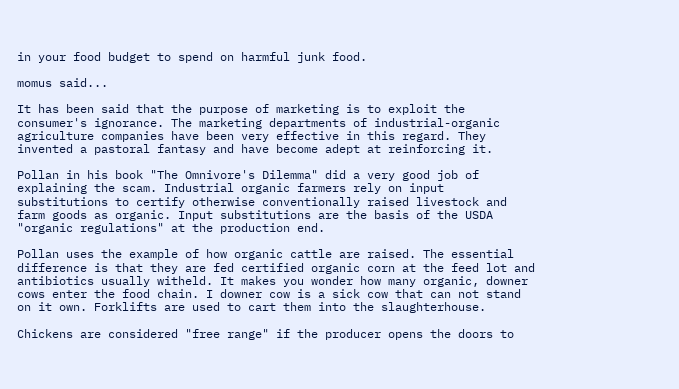in your food budget to spend on harmful junk food.

momus said...

It has been said that the purpose of marketing is to exploit the consumer's ignorance. The marketing departments of industrial-organic agriculture companies have been very effective in this regard. They invented a pastoral fantasy and have become adept at reinforcing it.

Pollan in his book "The Omnivore's Dilemma" did a very good job of explaining the scam. Industrial organic farmers rely on input substitutions to certify otherwise conventionally raised livestock and farm goods as organic. Input substitutions are the basis of the USDA "organic regulations" at the production end.

Pollan uses the example of how organic cattle are raised. The essential difference is that they are fed certified organic corn at the feed lot and antibiotics usually witheld. It makes you wonder how many organic, downer cows enter the food chain. I downer cow is a sick cow that can not stand on it own. Forklifts are used to cart them into the slaughterhouse.

Chickens are considered "free range" if the producer opens the doors to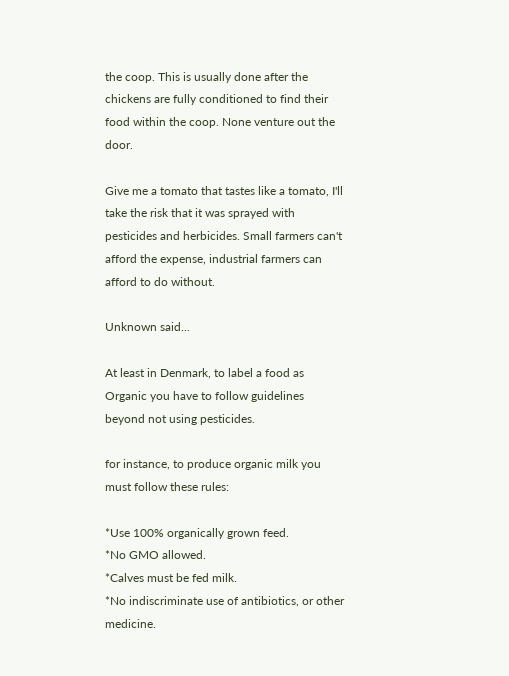the coop. This is usually done after the chickens are fully conditioned to find their food within the coop. None venture out the door.

Give me a tomato that tastes like a tomato, I'll take the risk that it was sprayed with pesticides and herbicides. Small farmers can't afford the expense, industrial farmers can afford to do without.

Unknown said...

At least in Denmark, to label a food as Organic you have to follow guidelines beyond not using pesticides.

for instance, to produce organic milk you must follow these rules:

*Use 100% organically grown feed.
*No GMO allowed.
*Calves must be fed milk.
*No indiscriminate use of antibiotics, or other medicine.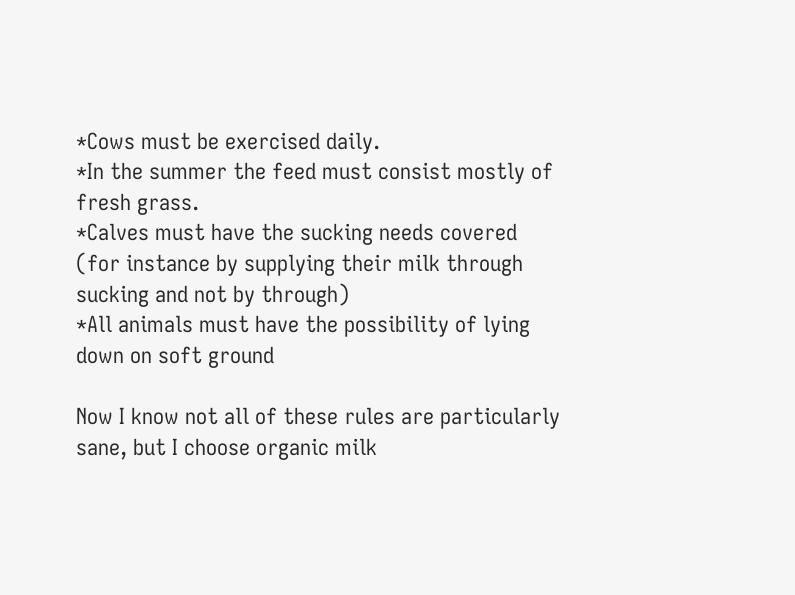*Cows must be exercised daily.
*In the summer the feed must consist mostly of fresh grass.
*Calves must have the sucking needs covered (for instance by supplying their milk through sucking and not by through)
*All animals must have the possibility of lying down on soft ground

Now I know not all of these rules are particularly sane, but I choose organic milk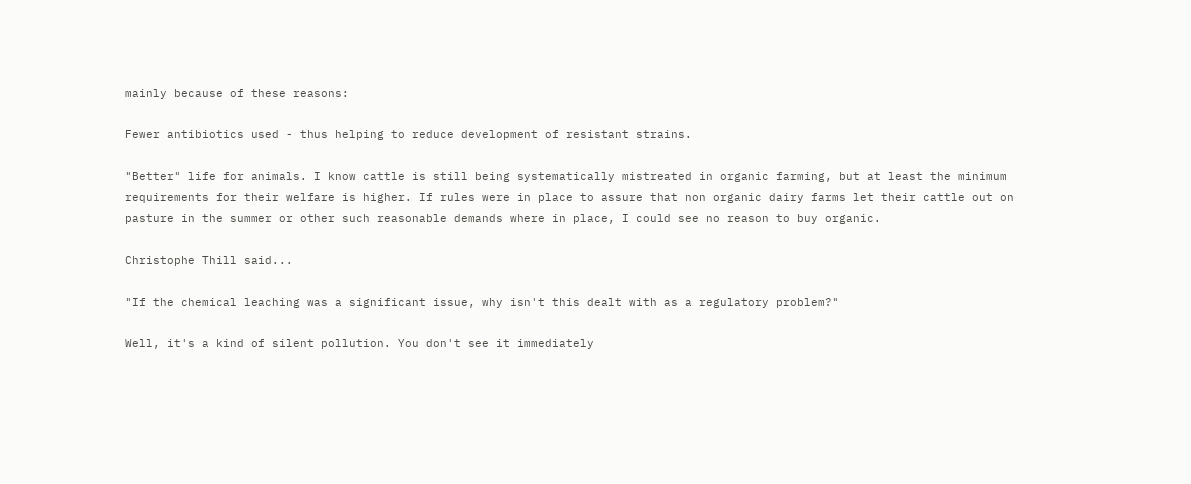mainly because of these reasons:

Fewer antibiotics used - thus helping to reduce development of resistant strains.

"Better" life for animals. I know cattle is still being systematically mistreated in organic farming, but at least the minimum requirements for their welfare is higher. If rules were in place to assure that non organic dairy farms let their cattle out on pasture in the summer or other such reasonable demands where in place, I could see no reason to buy organic.

Christophe Thill said...

"If the chemical leaching was a significant issue, why isn't this dealt with as a regulatory problem?"

Well, it's a kind of silent pollution. You don't see it immediately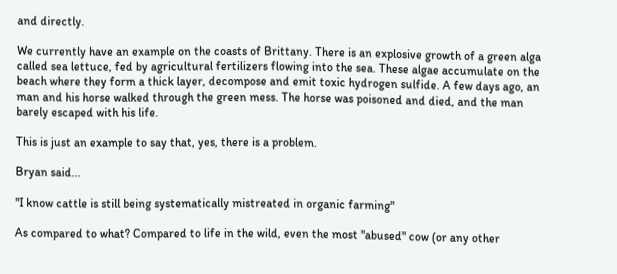and directly.

We currently have an example on the coasts of Brittany. There is an explosive growth of a green alga called sea lettuce, fed by agricultural fertilizers flowing into the sea. These algae accumulate on the beach where they form a thick layer, decompose and emit toxic hydrogen sulfide. A few days ago, an man and his horse walked through the green mess. The horse was poisoned and died, and the man barely escaped with his life.

This is just an example to say that, yes, there is a problem.

Bryan said...

"I know cattle is still being systematically mistreated in organic farming"

As compared to what? Compared to life in the wild, even the most "abused" cow (or any other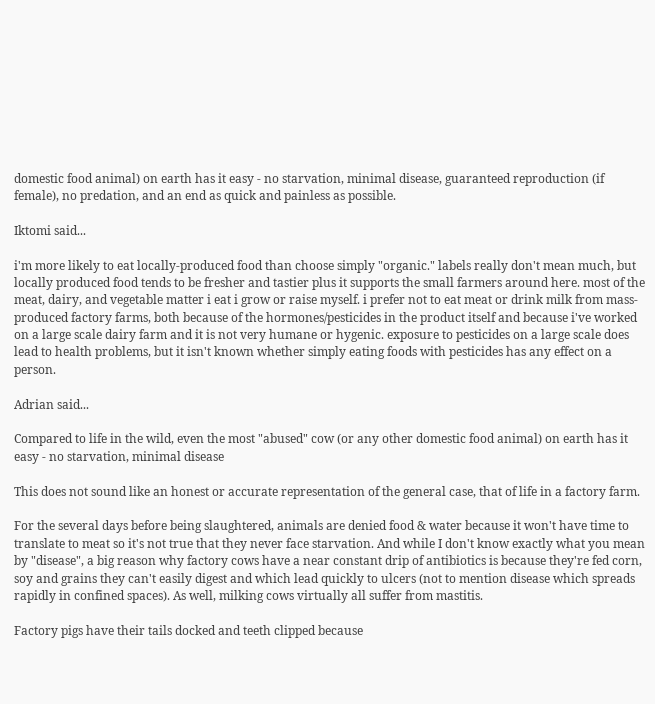domestic food animal) on earth has it easy - no starvation, minimal disease, guaranteed reproduction (if female), no predation, and an end as quick and painless as possible.

Iktomi said...

i'm more likely to eat locally-produced food than choose simply "organic." labels really don't mean much, but locally produced food tends to be fresher and tastier plus it supports the small farmers around here. most of the meat, dairy, and vegetable matter i eat i grow or raise myself. i prefer not to eat meat or drink milk from mass-produced factory farms, both because of the hormones/pesticides in the product itself and because i've worked on a large scale dairy farm and it is not very humane or hygenic. exposure to pesticides on a large scale does lead to health problems, but it isn't known whether simply eating foods with pesticides has any effect on a person.

Adrian said...

Compared to life in the wild, even the most "abused" cow (or any other domestic food animal) on earth has it easy - no starvation, minimal disease

This does not sound like an honest or accurate representation of the general case, that of life in a factory farm.

For the several days before being slaughtered, animals are denied food & water because it won't have time to translate to meat so it's not true that they never face starvation. And while I don't know exactly what you mean by "disease", a big reason why factory cows have a near constant drip of antibiotics is because they're fed corn, soy and grains they can't easily digest and which lead quickly to ulcers (not to mention disease which spreads rapidly in confined spaces). As well, milking cows virtually all suffer from mastitis.

Factory pigs have their tails docked and teeth clipped because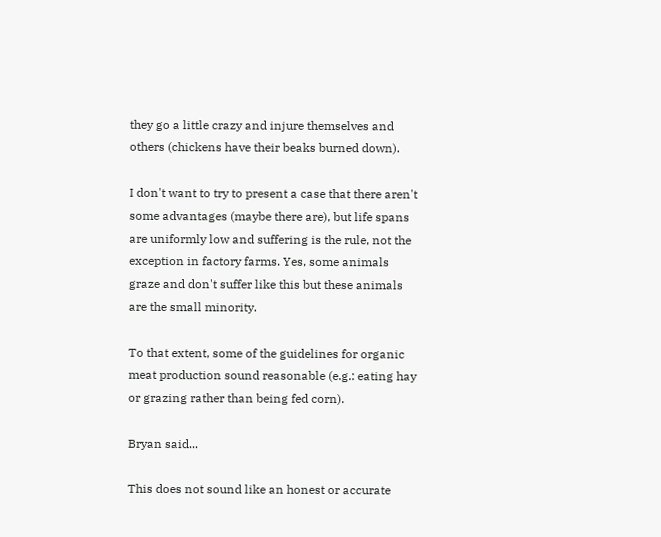they go a little crazy and injure themselves and others (chickens have their beaks burned down).

I don't want to try to present a case that there aren't some advantages (maybe there are), but life spans are uniformly low and suffering is the rule, not the exception in factory farms. Yes, some animals graze and don't suffer like this but these animals are the small minority.

To that extent, some of the guidelines for organic meat production sound reasonable (e.g.: eating hay or grazing rather than being fed corn).

Bryan said...

This does not sound like an honest or accurate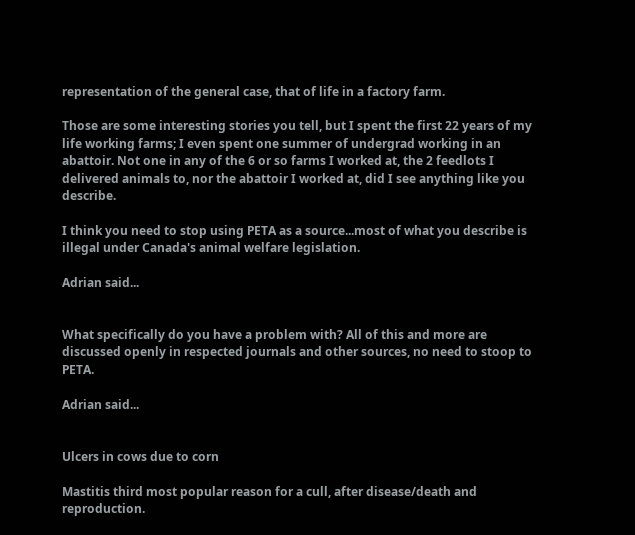representation of the general case, that of life in a factory farm.

Those are some interesting stories you tell, but I spent the first 22 years of my life working farms; I even spent one summer of undergrad working in an abattoir. Not one in any of the 6 or so farms I worked at, the 2 feedlots I delivered animals to, nor the abattoir I worked at, did I see anything like you describe.

I think you need to stop using PETA as a source...most of what you describe is illegal under Canada's animal welfare legislation.

Adrian said...


What specifically do you have a problem with? All of this and more are discussed openly in respected journals and other sources, no need to stoop to PETA.

Adrian said...


Ulcers in cows due to corn

Mastitis third most popular reason for a cull, after disease/death and reproduction.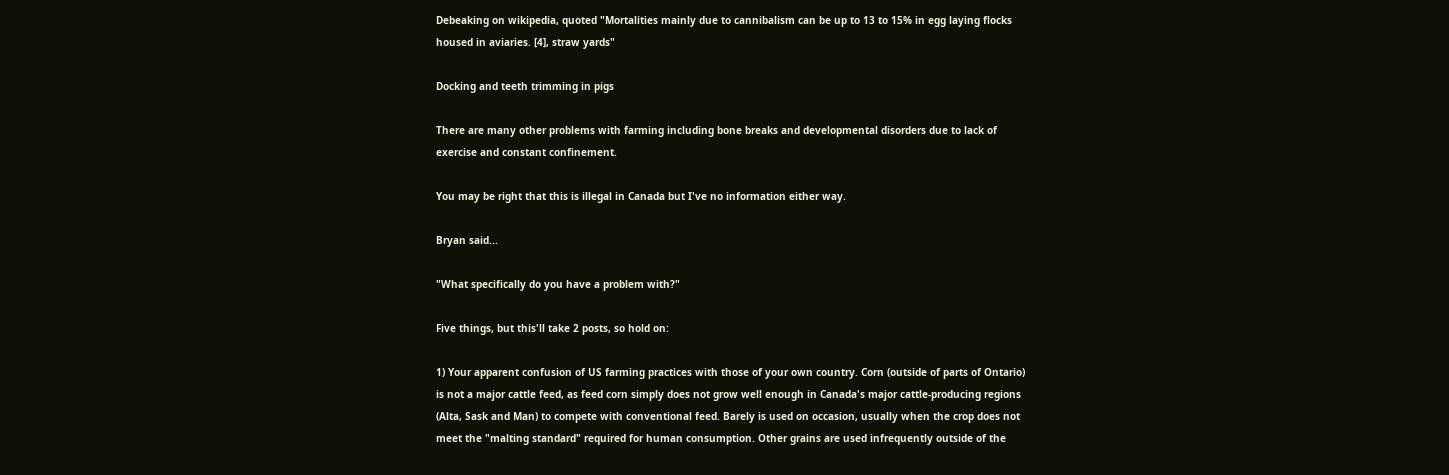Debeaking on wikipedia, quoted "Mortalities mainly due to cannibalism can be up to 13 to 15% in egg laying flocks housed in aviaries. [4], straw yards"

Docking and teeth trimming in pigs

There are many other problems with farming including bone breaks and developmental disorders due to lack of exercise and constant confinement.

You may be right that this is illegal in Canada but I've no information either way.

Bryan said...

"What specifically do you have a problem with?"

Five things, but this'll take 2 posts, so hold on:

1) Your apparent confusion of US farming practices with those of your own country. Corn (outside of parts of Ontario) is not a major cattle feed, as feed corn simply does not grow well enough in Canada's major cattle-producing regions (Alta, Sask and Man) to compete with conventional feed. Barely is used on occasion, usually when the crop does not meet the "malting standard" required for human consumption. Other grains are used infrequently outside of the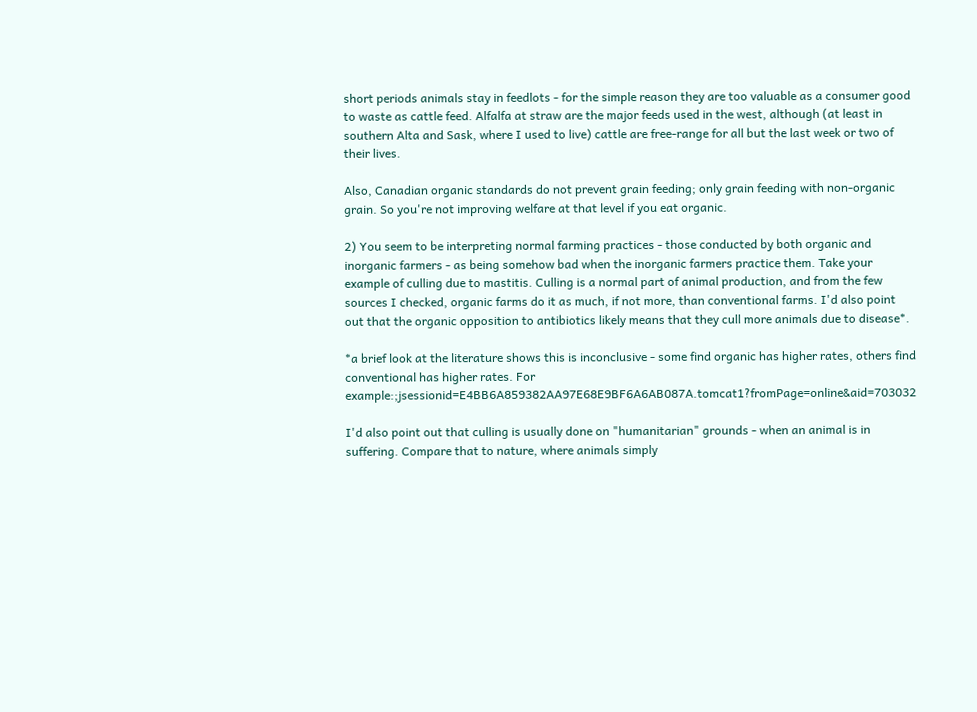short periods animals stay in feedlots - for the simple reason they are too valuable as a consumer good to waste as cattle feed. Alfalfa at straw are the major feeds used in the west, although (at least in southern Alta and Sask, where I used to live) cattle are free-range for all but the last week or two of their lives.

Also, Canadian organic standards do not prevent grain feeding; only grain feeding with non-organic grain. So you're not improving welfare at that level if you eat organic.

2) You seem to be interpreting normal farming practices - those conducted by both organic and inorganic farmers - as being somehow bad when the inorganic farmers practice them. Take your example of culling due to mastitis. Culling is a normal part of animal production, and from the few sources I checked, organic farms do it as much, if not more, than conventional farms. I'd also point out that the organic opposition to antibiotics likely means that they cull more animals due to disease*.

*a brief look at the literature shows this is inconclusive - some find organic has higher rates, others find conventional has higher rates. For example:;jsessionid=E4BB6A859382AA97E68E9BF6A6AB087A.tomcat1?fromPage=online&aid=703032

I'd also point out that culling is usually done on "humanitarian" grounds - when an animal is in suffering. Compare that to nature, where animals simply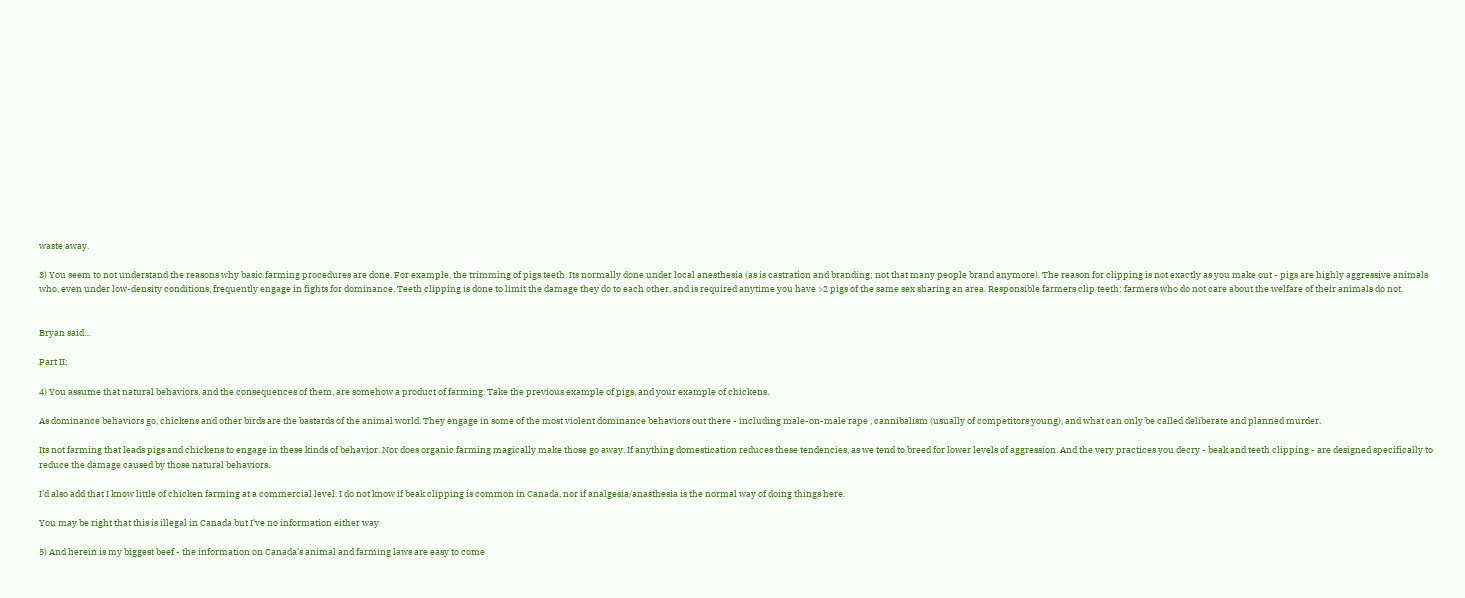waste away.

3) You seem to not understand the reasons why basic farming procedures are done. For example, the trimming of pigs teeth. Its normally done under local anesthesia (as is castration and branding; not that many people brand anymore). The reason for clipping is not exactly as you make out - pigs are highly aggressive animals who, even under low-density conditions, frequently engage in fights for dominance. Teeth clipping is done to limit the damage they do to each other, and is required anytime you have >2 pigs of the same sex sharing an area. Responsible farmers clip teeth; farmers who do not care about the welfare of their animals do not.


Bryan said...

Part II:

4) You assume that natural behaviors, and the consequences of them, are somehow a product of farming. Take the previous example of pigs, and your example of chickens.

As dominance behaviors go, chickens and other birds are the bastards of the animal world. They engage in some of the most violent dominance behaviors out there - including male-on-male rape , cannibalism (usually of competitors young), and what can only be called deliberate and planned murder.

Its not farming that leads pigs and chickens to engage in these kinds of behavior. Nor does organic farming magically make those go away. If anything domestication reduces these tendencies, as we tend to breed for lower levels of aggression. And the very practices you decry - beak and teeth clipping - are designed specifically to reduce the damage caused by those natural behaviors.

I'd also add that I know little of chicken farming at a commercial level. I do not know if beak clipping is common in Canada, nor if analgesia/anasthesia is the normal way of doing things here.

You may be right that this is illegal in Canada but I've no information either way

5) And herein is my biggest beef - the information on Canada's animal and farming laws are easy to come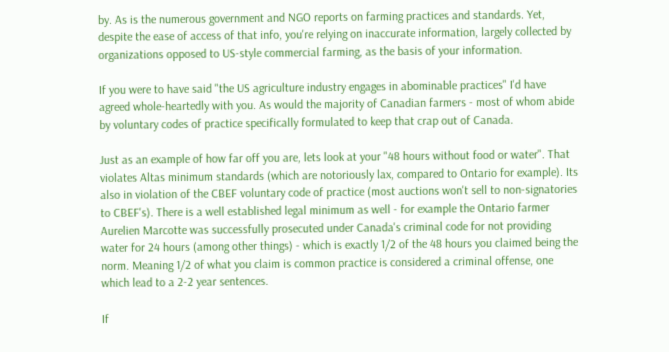by. As is the numerous government and NGO reports on farming practices and standards. Yet, despite the ease of access of that info, you're relying on inaccurate information, largely collected by organizations opposed to US-style commercial farming, as the basis of your information.

If you were to have said "the US agriculture industry engages in abominable practices" I'd have agreed whole-heartedly with you. As would the majority of Canadian farmers - most of whom abide by voluntary codes of practice specifically formulated to keep that crap out of Canada.

Just as an example of how far off you are, lets look at your "48 hours without food or water". That violates Altas minimum standards (which are notoriously lax, compared to Ontario for example). Its also in violation of the CBEF voluntary code of practice (most auctions won't sell to non-signatories to CBEF's). There is a well established legal minimum as well - for example the Ontario farmer Aurelien Marcotte was successfully prosecuted under Canada's criminal code for not providing water for 24 hours (among other things) - which is exactly 1/2 of the 48 hours you claimed being the norm. Meaning 1/2 of what you claim is common practice is considered a criminal offense, one which lead to a 2-2 year sentences.

If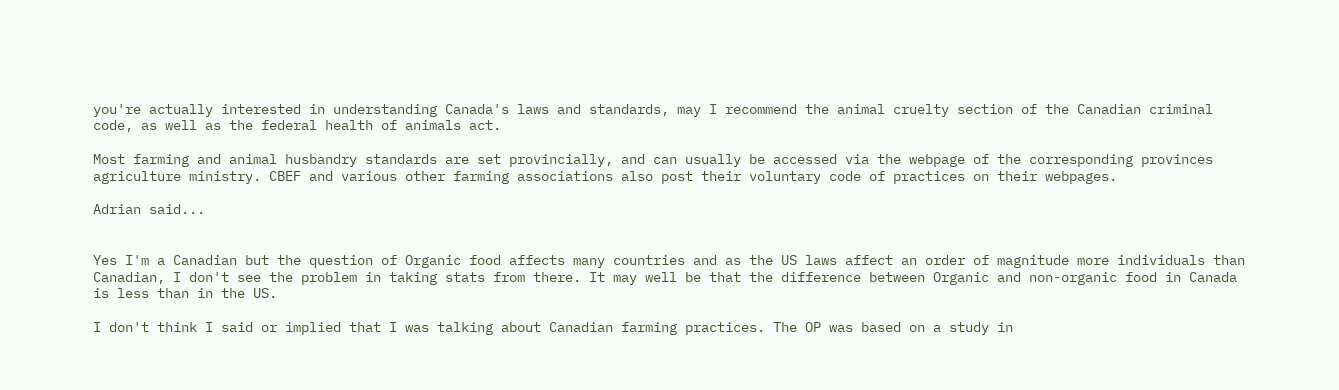you're actually interested in understanding Canada's laws and standards, may I recommend the animal cruelty section of the Canadian criminal code, as well as the federal health of animals act.

Most farming and animal husbandry standards are set provincially, and can usually be accessed via the webpage of the corresponding provinces agriculture ministry. CBEF and various other farming associations also post their voluntary code of practices on their webpages.

Adrian said...


Yes I'm a Canadian but the question of Organic food affects many countries and as the US laws affect an order of magnitude more individuals than Canadian, I don't see the problem in taking stats from there. It may well be that the difference between Organic and non-organic food in Canada is less than in the US.

I don't think I said or implied that I was talking about Canadian farming practices. The OP was based on a study in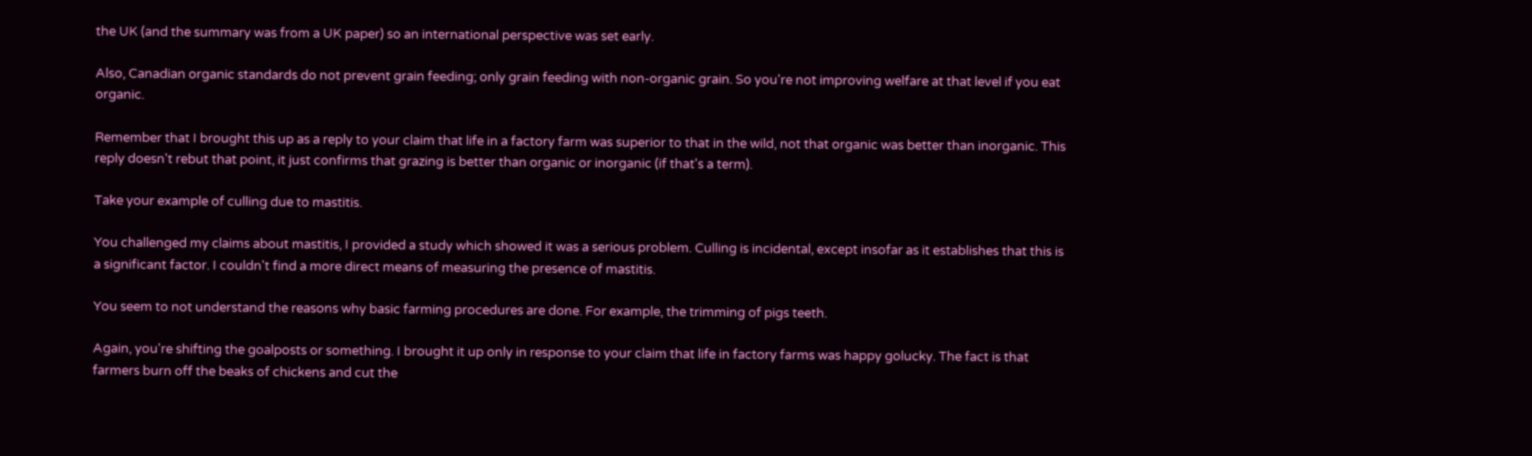the UK (and the summary was from a UK paper) so an international perspective was set early.

Also, Canadian organic standards do not prevent grain feeding; only grain feeding with non-organic grain. So you're not improving welfare at that level if you eat organic.

Remember that I brought this up as a reply to your claim that life in a factory farm was superior to that in the wild, not that organic was better than inorganic. This reply doesn't rebut that point, it just confirms that grazing is better than organic or inorganic (if that's a term).

Take your example of culling due to mastitis.

You challenged my claims about mastitis, I provided a study which showed it was a serious problem. Culling is incidental, except insofar as it establishes that this is a significant factor. I couldn't find a more direct means of measuring the presence of mastitis.

You seem to not understand the reasons why basic farming procedures are done. For example, the trimming of pigs teeth.

Again, you're shifting the goalposts or something. I brought it up only in response to your claim that life in factory farms was happy golucky. The fact is that farmers burn off the beaks of chickens and cut the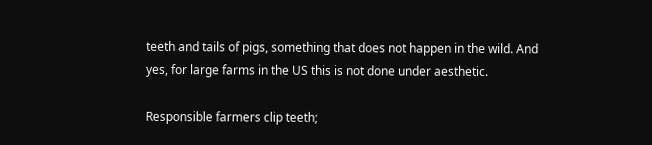teeth and tails of pigs, something that does not happen in the wild. And yes, for large farms in the US this is not done under aesthetic.

Responsible farmers clip teeth;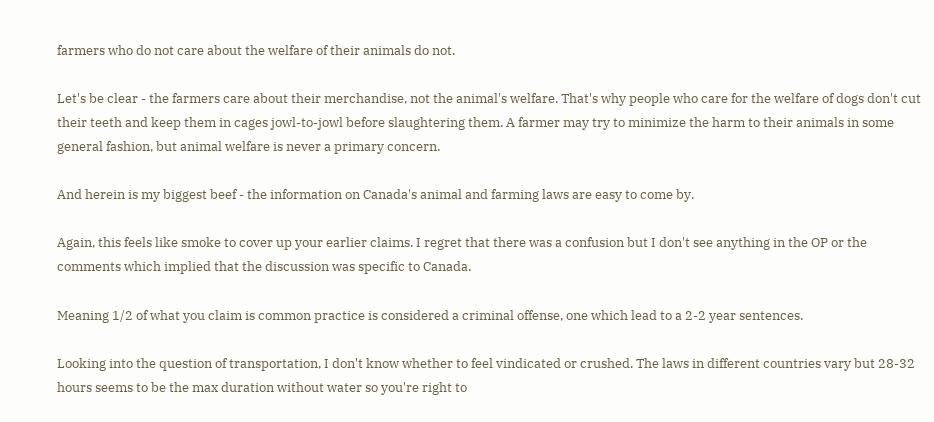farmers who do not care about the welfare of their animals do not.

Let's be clear - the farmers care about their merchandise, not the animal's welfare. That's why people who care for the welfare of dogs don't cut their teeth and keep them in cages jowl-to-jowl before slaughtering them. A farmer may try to minimize the harm to their animals in some general fashion, but animal welfare is never a primary concern.

And herein is my biggest beef - the information on Canada's animal and farming laws are easy to come by.

Again, this feels like smoke to cover up your earlier claims. I regret that there was a confusion but I don't see anything in the OP or the comments which implied that the discussion was specific to Canada.

Meaning 1/2 of what you claim is common practice is considered a criminal offense, one which lead to a 2-2 year sentences.

Looking into the question of transportation, I don't know whether to feel vindicated or crushed. The laws in different countries vary but 28-32 hours seems to be the max duration without water so you're right to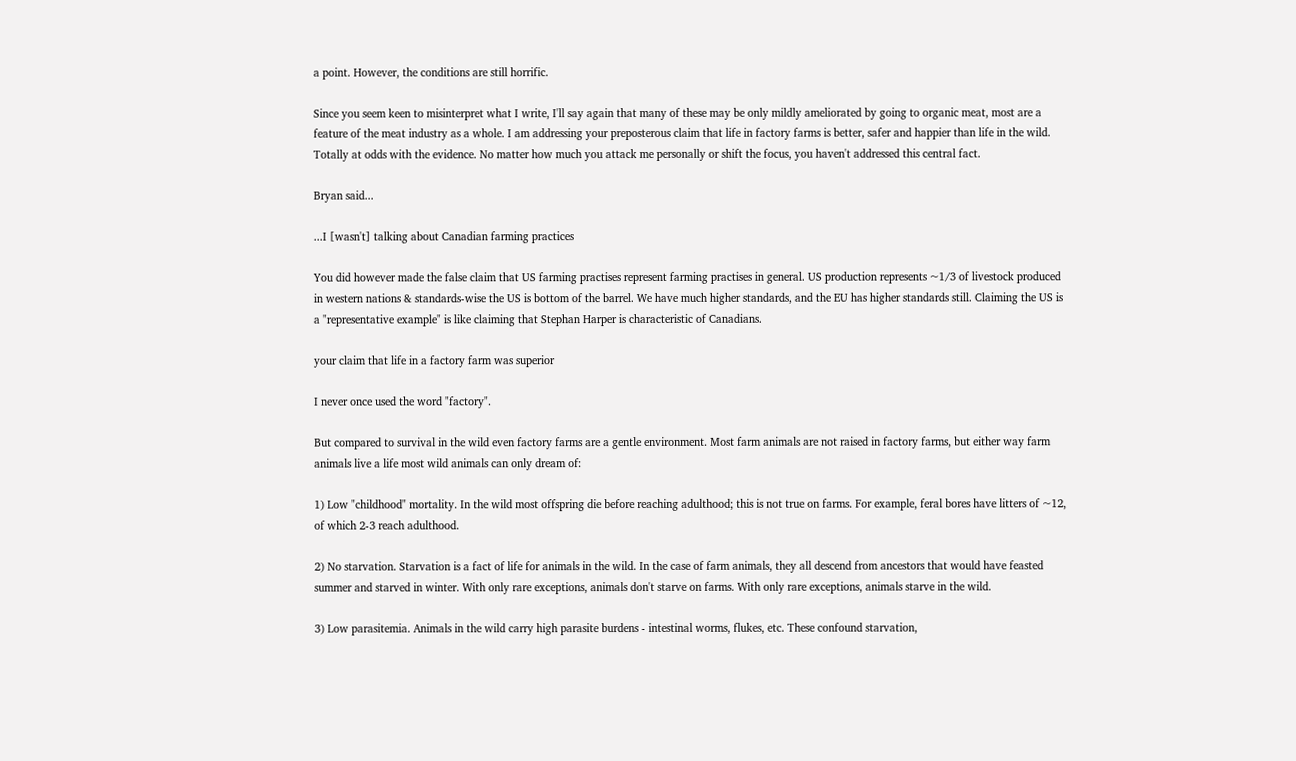a point. However, the conditions are still horrific.

Since you seem keen to misinterpret what I write, I'll say again that many of these may be only mildly ameliorated by going to organic meat, most are a feature of the meat industry as a whole. I am addressing your preposterous claim that life in factory farms is better, safer and happier than life in the wild. Totally at odds with the evidence. No matter how much you attack me personally or shift the focus, you haven't addressed this central fact.

Bryan said...

...I [wasn't] talking about Canadian farming practices

You did however made the false claim that US farming practises represent farming practises in general. US production represents ~1/3 of livestock produced in western nations & standards-wise the US is bottom of the barrel. We have much higher standards, and the EU has higher standards still. Claiming the US is a "representative example" is like claiming that Stephan Harper is characteristic of Canadians.

your claim that life in a factory farm was superior

I never once used the word "factory".

But compared to survival in the wild even factory farms are a gentle environment. Most farm animals are not raised in factory farms, but either way farm animals live a life most wild animals can only dream of:

1) Low "childhood" mortality. In the wild most offspring die before reaching adulthood; this is not true on farms. For example, feral bores have litters of ~12, of which 2-3 reach adulthood.

2) No starvation. Starvation is a fact of life for animals in the wild. In the case of farm animals, they all descend from ancestors that would have feasted summer and starved in winter. With only rare exceptions, animals don't starve on farms. With only rare exceptions, animals starve in the wild.

3) Low parasitemia. Animals in the wild carry high parasite burdens - intestinal worms, flukes, etc. These confound starvation,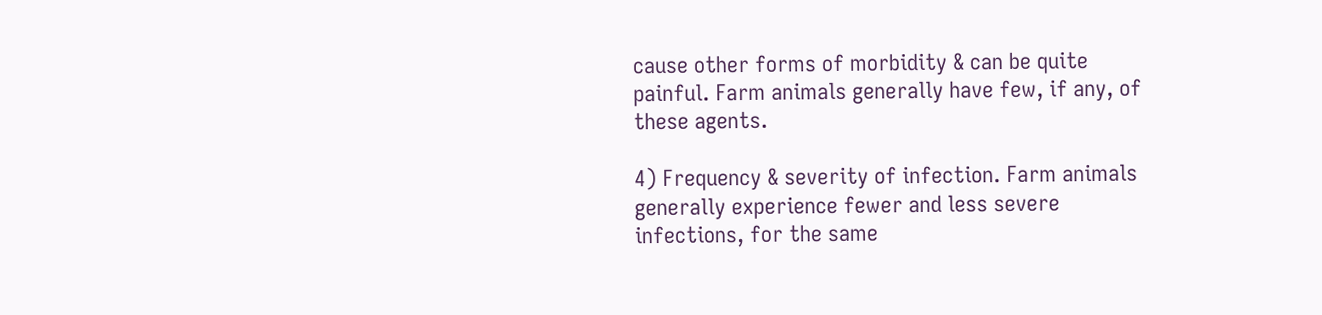cause other forms of morbidity & can be quite painful. Farm animals generally have few, if any, of these agents.

4) Frequency & severity of infection. Farm animals generally experience fewer and less severe infections, for the same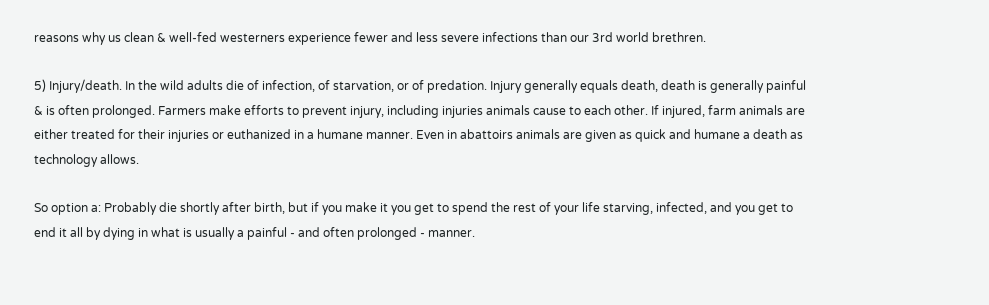reasons why us clean & well-fed westerners experience fewer and less severe infections than our 3rd world brethren.

5) Injury/death. In the wild adults die of infection, of starvation, or of predation. Injury generally equals death, death is generally painful & is often prolonged. Farmers make efforts to prevent injury, including injuries animals cause to each other. If injured, farm animals are either treated for their injuries or euthanized in a humane manner. Even in abattoirs animals are given as quick and humane a death as technology allows.

So option a: Probably die shortly after birth, but if you make it you get to spend the rest of your life starving, infected, and you get to end it all by dying in what is usually a painful - and often prolonged - manner.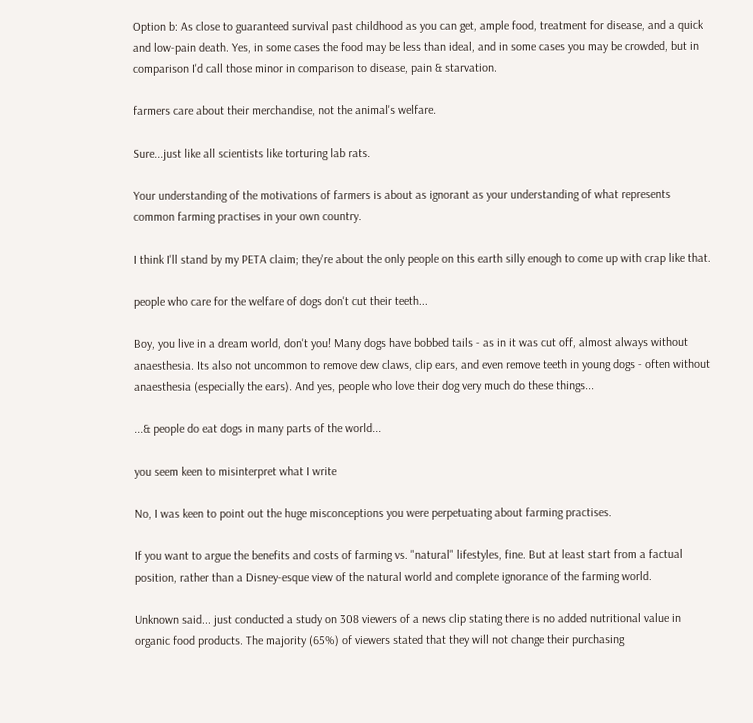Option b: As close to guaranteed survival past childhood as you can get, ample food, treatment for disease, and a quick and low-pain death. Yes, in some cases the food may be less than ideal, and in some cases you may be crowded, but in comparison I'd call those minor in comparison to disease, pain & starvation.

farmers care about their merchandise, not the animal's welfare.

Sure...just like all scientists like torturing lab rats.

Your understanding of the motivations of farmers is about as ignorant as your understanding of what represents common farming practises in your own country.

I think I'll stand by my PETA claim; they're about the only people on this earth silly enough to come up with crap like that.

people who care for the welfare of dogs don't cut their teeth...

Boy, you live in a dream world, don't you! Many dogs have bobbed tails - as in it was cut off, almost always without anaesthesia. Its also not uncommon to remove dew claws, clip ears, and even remove teeth in young dogs - often without anaesthesia (especially the ears). And yes, people who love their dog very much do these things...

...& people do eat dogs in many parts of the world...

you seem keen to misinterpret what I write

No, I was keen to point out the huge misconceptions you were perpetuating about farming practises.

If you want to argue the benefits and costs of farming vs. "natural" lifestyles, fine. But at least start from a factual position, rather than a Disney-esque view of the natural world and complete ignorance of the farming world.

Unknown said... just conducted a study on 308 viewers of a news clip stating there is no added nutritional value in organic food products. The majority (65%) of viewers stated that they will not change their purchasing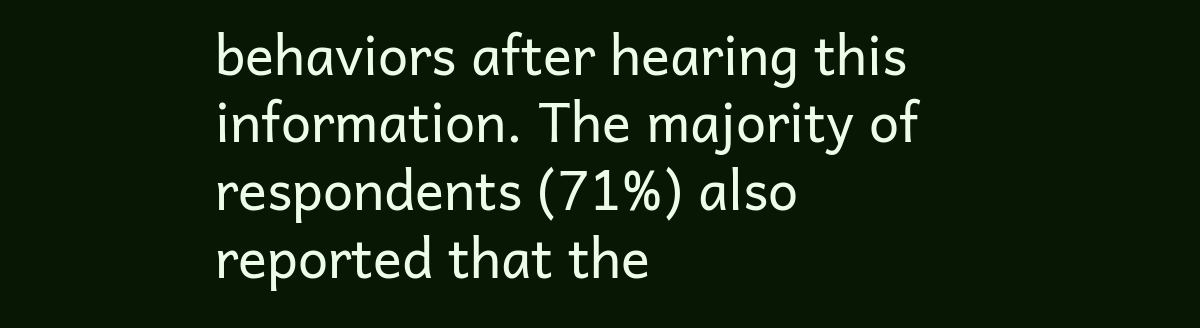behaviors after hearing this information. The majority of respondents (71%) also reported that the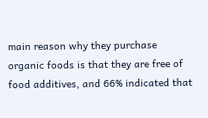main reason why they purchase organic foods is that they are free of food additives, and 66% indicated that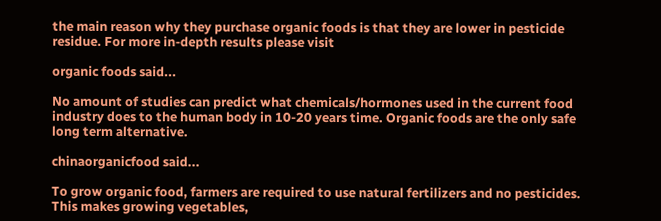the main reason why they purchase organic foods is that they are lower in pesticide residue. For more in-depth results please visit

organic foods said...

No amount of studies can predict what chemicals/hormones used in the current food industry does to the human body in 10-20 years time. Organic foods are the only safe long term alternative.

chinaorganicfood said...

To grow organic food, farmers are required to use natural fertilizers and no pesticides. This makes growing vegetables,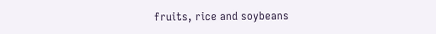fruits, rice and soybeans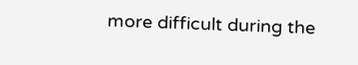more difficult during the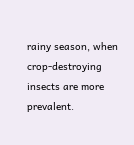rainy season, when crop-destroying insects are more prevalent.